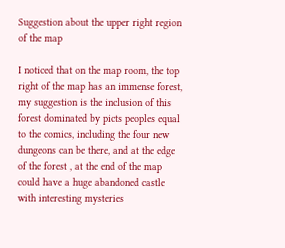Suggestion about the upper right region of the map

I noticed that on the map room, the top right of the map has an immense forest, my suggestion is the inclusion of this forest dominated by picts peoples equal to the comics, including the four new dungeons can be there, and at the edge of the forest , at the end of the map could have a huge abandoned castle with interesting mysteries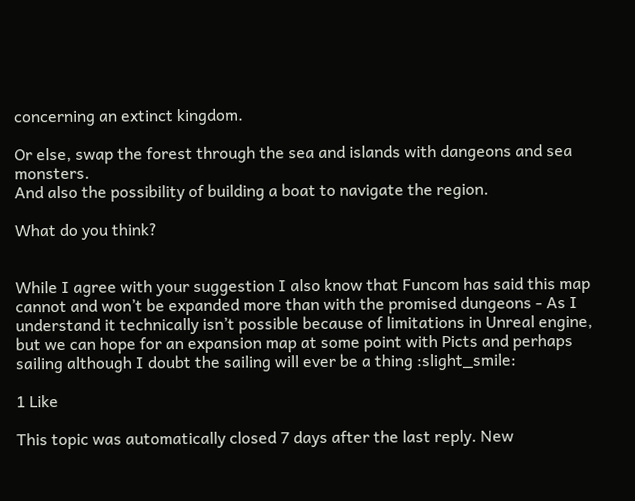concerning an extinct kingdom.

Or else, swap the forest through the sea and islands with dangeons and sea monsters.
And also the possibility of building a boat to navigate the region.

What do you think?


While I agree with your suggestion I also know that Funcom has said this map cannot and won’t be expanded more than with the promised dungeons - As I understand it technically isn’t possible because of limitations in Unreal engine, but we can hope for an expansion map at some point with Picts and perhaps sailing although I doubt the sailing will ever be a thing :slight_smile:

1 Like

This topic was automatically closed 7 days after the last reply. New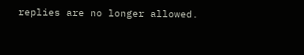replies are no longer allowed.